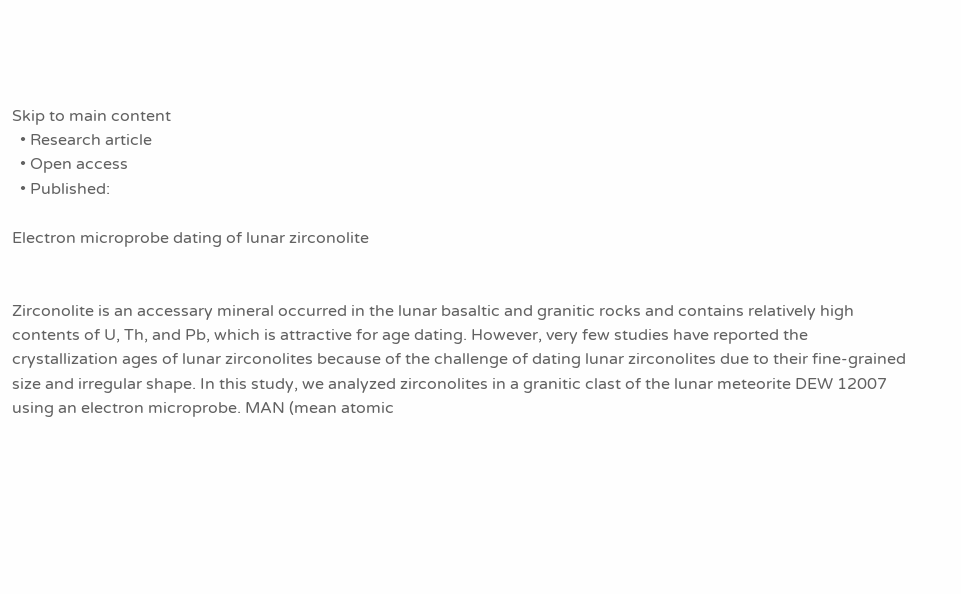Skip to main content
  • Research article
  • Open access
  • Published:

Electron microprobe dating of lunar zirconolite


Zirconolite is an accessary mineral occurred in the lunar basaltic and granitic rocks and contains relatively high contents of U, Th, and Pb, which is attractive for age dating. However, very few studies have reported the crystallization ages of lunar zirconolites because of the challenge of dating lunar zirconolites due to their fine-grained size and irregular shape. In this study, we analyzed zirconolites in a granitic clast of the lunar meteorite DEW 12007 using an electron microprobe. MAN (mean atomic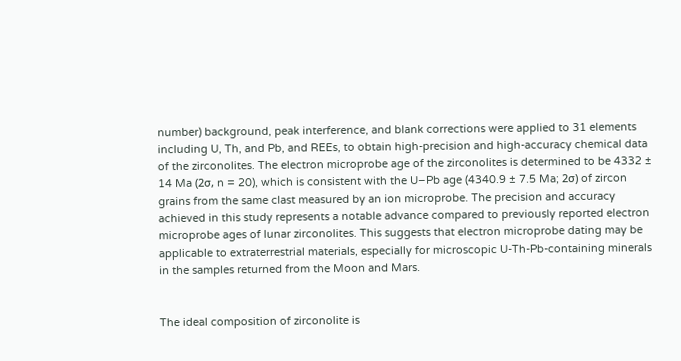number) background, peak interference, and blank corrections were applied to 31 elements including U, Th, and Pb, and REEs, to obtain high-precision and high-accuracy chemical data of the zirconolites. The electron microprobe age of the zirconolites is determined to be 4332 ± 14 Ma (2σ, n = 20), which is consistent with the U–Pb age (4340.9 ± 7.5 Ma; 2σ) of zircon grains from the same clast measured by an ion microprobe. The precision and accuracy achieved in this study represents a notable advance compared to previously reported electron microprobe ages of lunar zirconolites. This suggests that electron microprobe dating may be applicable to extraterrestrial materials, especially for microscopic U-Th-Pb-containing minerals in the samples returned from the Moon and Mars.


The ideal composition of zirconolite is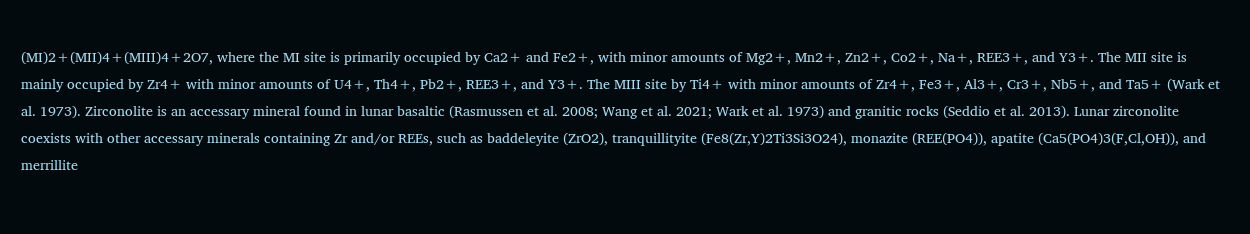(MI)2+(MII)4+(MIII)4+2O7, where the MI site is primarily occupied by Ca2+ and Fe2+, with minor amounts of Mg2+, Mn2+, Zn2+, Co2+, Na+, REE3+, and Y3+. The MII site is mainly occupied by Zr4+ with minor amounts of U4+, Th4+, Pb2+, REE3+, and Y3+. The MIII site by Ti4+ with minor amounts of Zr4+, Fe3+, Al3+, Cr3+, Nb5+, and Ta5+ (Wark et al. 1973). Zirconolite is an accessary mineral found in lunar basaltic (Rasmussen et al. 2008; Wang et al. 2021; Wark et al. 1973) and granitic rocks (Seddio et al. 2013). Lunar zirconolite coexists with other accessary minerals containing Zr and/or REEs, such as baddeleyite (ZrO2), tranquillityite (Fe8(Zr,Y)2Ti3Si3O24), monazite (REE(PO4)), apatite (Ca5(PO4)3(F,Cl,OH)), and merrillite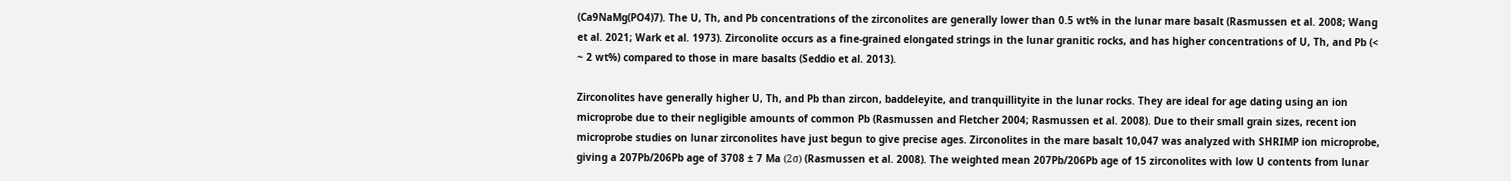(Ca9NaMg(PO4)7). The U, Th, and Pb concentrations of the zirconolites are generally lower than 0.5 wt% in the lunar mare basalt (Rasmussen et al. 2008; Wang et al. 2021; Wark et al. 1973). Zirconolite occurs as a fine-grained elongated strings in the lunar granitic rocks, and has higher concentrations of U, Th, and Pb (< ~ 2 wt%) compared to those in mare basalts (Seddio et al. 2013).

Zirconolites have generally higher U, Th, and Pb than zircon, baddeleyite, and tranquillityite in the lunar rocks. They are ideal for age dating using an ion microprobe due to their negligible amounts of common Pb (Rasmussen and Fletcher 2004; Rasmussen et al. 2008). Due to their small grain sizes, recent ion microprobe studies on lunar zirconolites have just begun to give precise ages. Zirconolites in the mare basalt 10,047 was analyzed with SHRIMP ion microprobe, giving a 207Pb/206Pb age of 3708 ± 7 Ma (2σ) (Rasmussen et al. 2008). The weighted mean 207Pb/206Pb age of 15 zirconolites with low U contents from lunar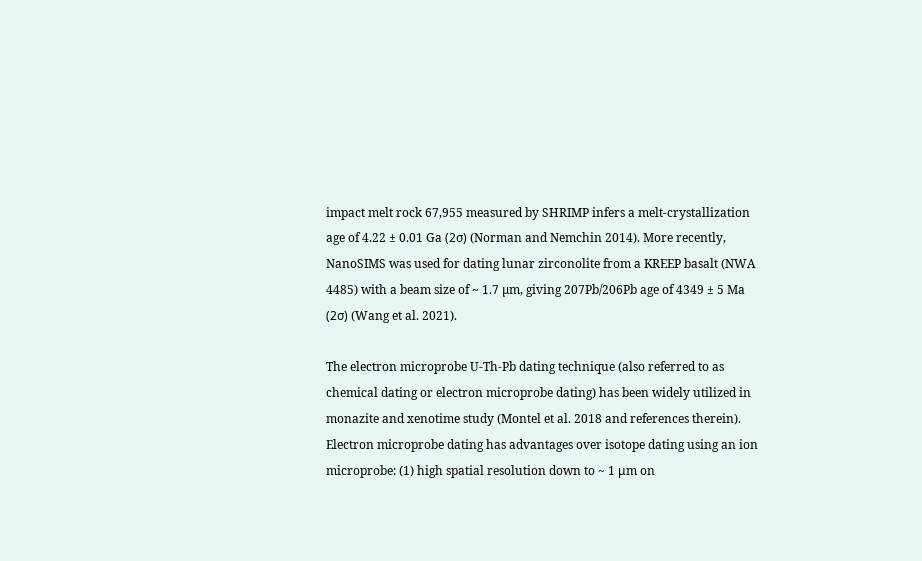impact melt rock 67,955 measured by SHRIMP infers a melt-crystallization age of 4.22 ± 0.01 Ga (2σ) (Norman and Nemchin 2014). More recently, NanoSIMS was used for dating lunar zirconolite from a KREEP basalt (NWA 4485) with a beam size of ~ 1.7 µm, giving 207Pb/206Pb age of 4349 ± 5 Ma (2σ) (Wang et al. 2021).

The electron microprobe U-Th-Pb dating technique (also referred to as chemical dating or electron microprobe dating) has been widely utilized in monazite and xenotime study (Montel et al. 2018 and references therein). Electron microprobe dating has advantages over isotope dating using an ion microprobe: (1) high spatial resolution down to ~ 1 μm on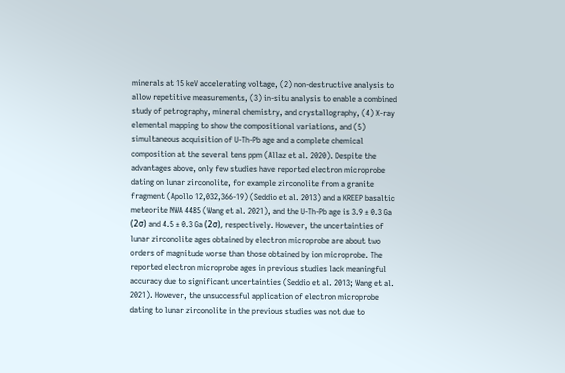minerals at 15 keV accelerating voltage, (2) non-destructive analysis to allow repetitive measurements, (3) in-situ analysis to enable a combined study of petrography, mineral chemistry, and crystallography, (4) X-ray elemental mapping to show the compositional variations, and (5) simultaneous acquisition of U-Th-Pb age and a complete chemical composition at the several tens ppm (Allaz et al. 2020). Despite the advantages above, only few studies have reported electron microprobe dating on lunar zirconolite, for example zirconolite from a granite fragment (Apollo 12,032,366-19) (Seddio et al. 2013) and a KREEP basaltic meteorite NWA 4485 (Wang et al. 2021), and the U-Th-Pb age is 3.9 ± 0.3 Ga (2σ) and 4.5 ± 0.3 Ga (2σ), respectively. However, the uncertainties of lunar zirconolite ages obtained by electron microprobe are about two orders of magnitude worse than those obtained by ion microprobe. The reported electron microprobe ages in previous studies lack meaningful accuracy due to significant uncertainties (Seddio et al. 2013; Wang et al. 2021). However, the unsuccessful application of electron microprobe dating to lunar zirconolite in the previous studies was not due to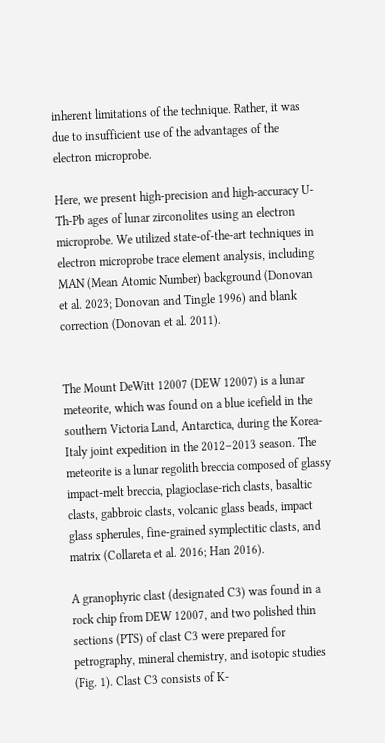inherent limitations of the technique. Rather, it was due to insufficient use of the advantages of the electron microprobe.

Here, we present high-precision and high-accuracy U-Th-Pb ages of lunar zirconolites using an electron microprobe. We utilized state-of-the-art techniques in electron microprobe trace element analysis, including MAN (Mean Atomic Number) background (Donovan et al. 2023; Donovan and Tingle 1996) and blank correction (Donovan et al. 2011).


The Mount DeWitt 12007 (DEW 12007) is a lunar meteorite, which was found on a blue icefield in the southern Victoria Land, Antarctica, during the Korea-Italy joint expedition in the 2012–2013 season. The meteorite is a lunar regolith breccia composed of glassy impact-melt breccia, plagioclase-rich clasts, basaltic clasts, gabbroic clasts, volcanic glass beads, impact glass spherules, fine-grained symplectitic clasts, and matrix (Collareta et al. 2016; Han 2016).

A granophyric clast (designated C3) was found in a rock chip from DEW 12007, and two polished thin sections (PTS) of clast C3 were prepared for petrography, mineral chemistry, and isotopic studies (Fig. 1). Clast C3 consists of K-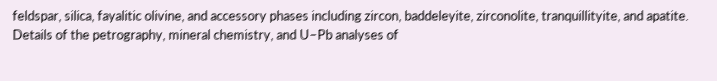feldspar, silica, fayalitic olivine, and accessory phases including zircon, baddeleyite, zirconolite, tranquillityite, and apatite. Details of the petrography, mineral chemistry, and U–Pb analyses of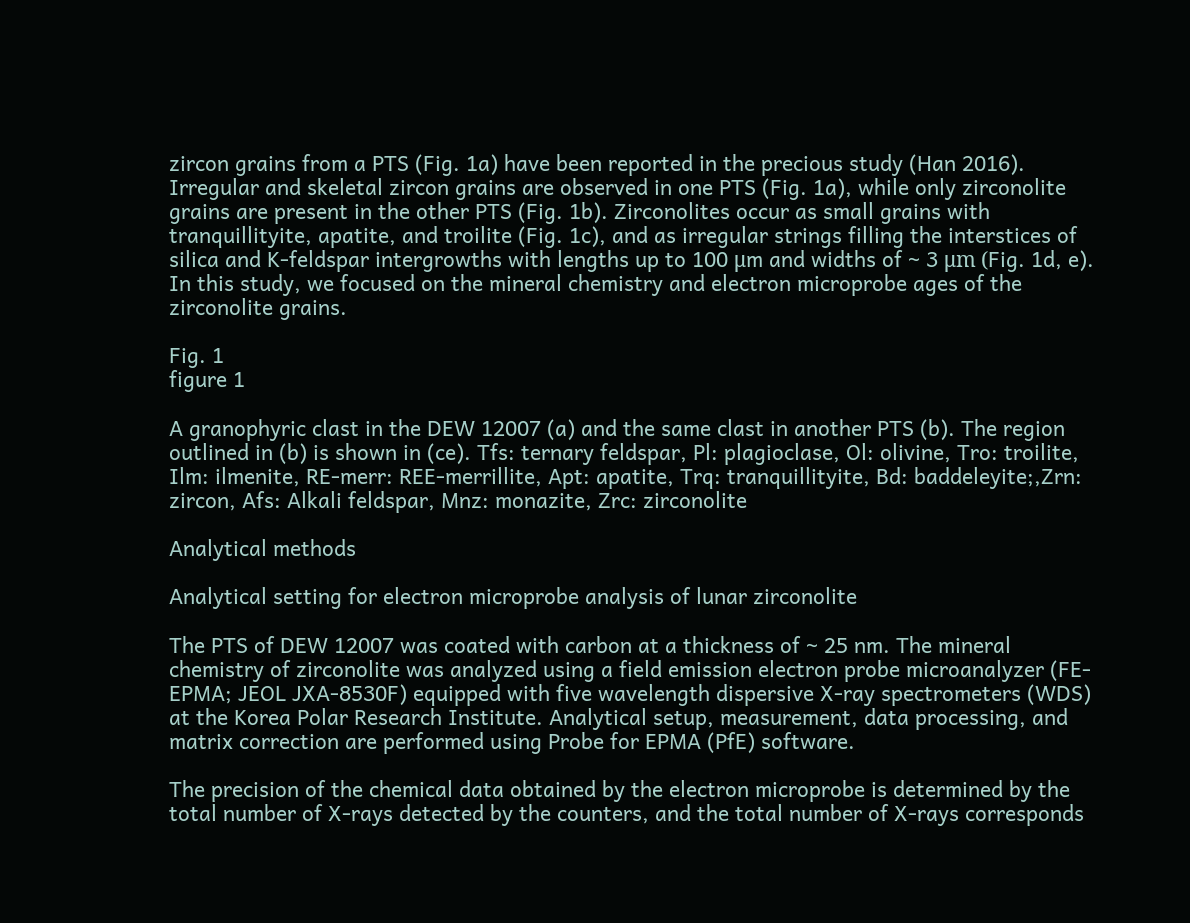zircon grains from a PTS (Fig. 1a) have been reported in the precious study (Han 2016). Irregular and skeletal zircon grains are observed in one PTS (Fig. 1a), while only zirconolite grains are present in the other PTS (Fig. 1b). Zirconolites occur as small grains with tranquillityite, apatite, and troilite (Fig. 1c), and as irregular strings filling the interstices of silica and K-feldspar intergrowths with lengths up to 100 μm and widths of ~ 3 μm (Fig. 1d, e). In this study, we focused on the mineral chemistry and electron microprobe ages of the zirconolite grains.

Fig. 1
figure 1

A granophyric clast in the DEW 12007 (a) and the same clast in another PTS (b). The region outlined in (b) is shown in (ce). Tfs: ternary feldspar, Pl: plagioclase, Ol: olivine, Tro: troilite, Ilm: ilmenite, RE-merr: REE-merrillite, Apt: apatite, Trq: tranquillityite, Bd: baddeleyite;,Zrn: zircon, Afs: Alkali feldspar, Mnz: monazite, Zrc: zirconolite

Analytical methods

Analytical setting for electron microprobe analysis of lunar zirconolite

The PTS of DEW 12007 was coated with carbon at a thickness of ~ 25 nm. The mineral chemistry of zirconolite was analyzed using a field emission electron probe microanalyzer (FE-EPMA; JEOL JXA-8530F) equipped with five wavelength dispersive X-ray spectrometers (WDS) at the Korea Polar Research Institute. Analytical setup, measurement, data processing, and matrix correction are performed using Probe for EPMA (PfE) software.

The precision of the chemical data obtained by the electron microprobe is determined by the total number of X-rays detected by the counters, and the total number of X-rays corresponds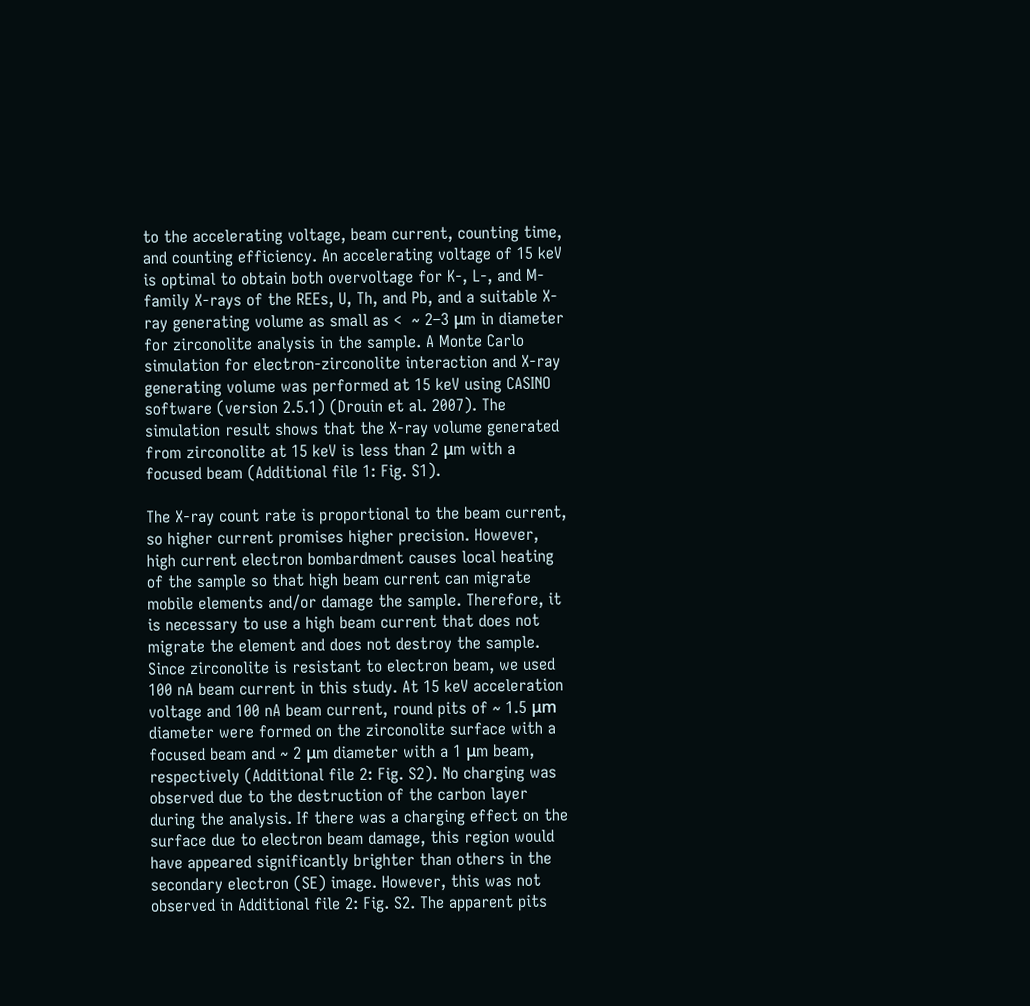to the accelerating voltage, beam current, counting time, and counting efficiency. An accelerating voltage of 15 keV is optimal to obtain both overvoltage for K-, L-, and M-family X-rays of the REEs, U, Th, and Pb, and a suitable X-ray generating volume as small as <  ~ 2–3 μm in diameter for zirconolite analysis in the sample. A Monte Carlo simulation for electron-zirconolite interaction and X-ray generating volume was performed at 15 keV using CASINO software (version 2.5.1) (Drouin et al. 2007). The simulation result shows that the X-ray volume generated from zirconolite at 15 keV is less than 2 μm with a focused beam (Additional file 1: Fig. S1).

The X-ray count rate is proportional to the beam current, so higher current promises higher precision. However, high current electron bombardment causes local heating of the sample so that high beam current can migrate mobile elements and/or damage the sample. Therefore, it is necessary to use a high beam current that does not migrate the element and does not destroy the sample. Since zirconolite is resistant to electron beam, we used 100 nA beam current in this study. At 15 keV acceleration voltage and 100 nA beam current, round pits of ~ 1.5 μm diameter were formed on the zirconolite surface with a focused beam and ~ 2 μm diameter with a 1 μm beam, respectively (Additional file 2: Fig. S2). No charging was observed due to the destruction of the carbon layer during the analysis. If there was a charging effect on the surface due to electron beam damage, this region would have appeared significantly brighter than others in the secondary electron (SE) image. However, this was not observed in Additional file 2: Fig. S2. The apparent pits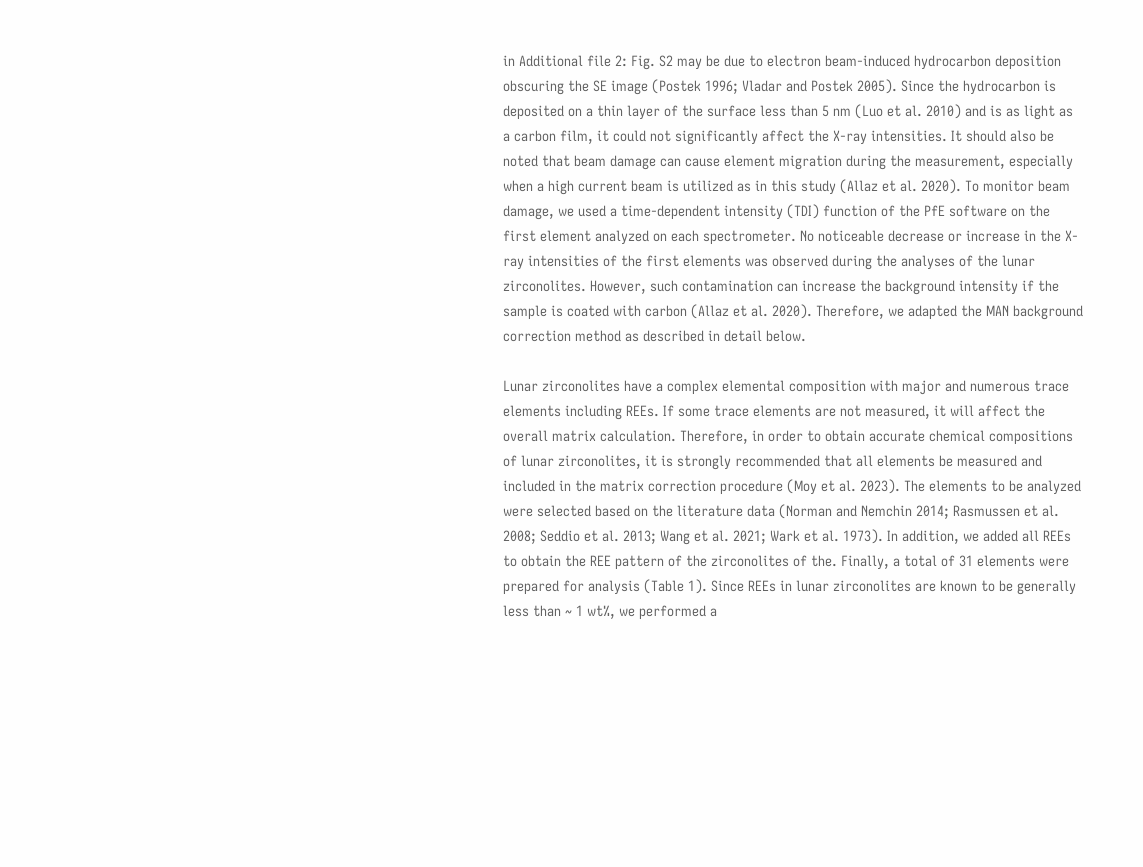in Additional file 2: Fig. S2 may be due to electron beam-induced hydrocarbon deposition obscuring the SE image (Postek 1996; Vladar and Postek 2005). Since the hydrocarbon is deposited on a thin layer of the surface less than 5 nm (Luo et al. 2010) and is as light as a carbon film, it could not significantly affect the X-ray intensities. It should also be noted that beam damage can cause element migration during the measurement, especially when a high current beam is utilized as in this study (Allaz et al. 2020). To monitor beam damage, we used a time-dependent intensity (TDI) function of the PfE software on the first element analyzed on each spectrometer. No noticeable decrease or increase in the X-ray intensities of the first elements was observed during the analyses of the lunar zirconolites. However, such contamination can increase the background intensity if the sample is coated with carbon (Allaz et al. 2020). Therefore, we adapted the MAN background correction method as described in detail below.

Lunar zirconolites have a complex elemental composition with major and numerous trace elements including REEs. If some trace elements are not measured, it will affect the overall matrix calculation. Therefore, in order to obtain accurate chemical compositions of lunar zirconolites, it is strongly recommended that all elements be measured and included in the matrix correction procedure (Moy et al. 2023). The elements to be analyzed were selected based on the literature data (Norman and Nemchin 2014; Rasmussen et al. 2008; Seddio et al. 2013; Wang et al. 2021; Wark et al. 1973). In addition, we added all REEs to obtain the REE pattern of the zirconolites of the. Finally, a total of 31 elements were prepared for analysis (Table 1). Since REEs in lunar zirconolites are known to be generally less than ~ 1 wt%, we performed a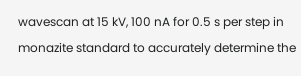wavescan at 15 kV, 100 nA for 0.5 s per step in monazite standard to accurately determine the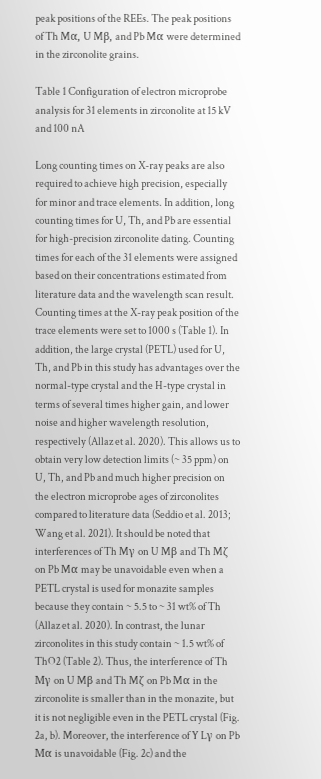peak positions of the REEs. The peak positions of Th Mα, U Mβ, and Pb Mα were determined in the zirconolite grains.

Table 1 Configuration of electron microprobe analysis for 31 elements in zirconolite at 15 kV and 100 nA

Long counting times on X-ray peaks are also required to achieve high precision, especially for minor and trace elements. In addition, long counting times for U, Th, and Pb are essential for high-precision zirconolite dating. Counting times for each of the 31 elements were assigned based on their concentrations estimated from literature data and the wavelength scan result. Counting times at the X-ray peak position of the trace elements were set to 1000 s (Table 1). In addition, the large crystal (PETL) used for U, Th, and Pb in this study has advantages over the normal-type crystal and the H-type crystal in terms of several times higher gain, and lower noise and higher wavelength resolution, respectively (Allaz et al. 2020). This allows us to obtain very low detection limits (~ 35 ppm) on U, Th, and Pb and much higher precision on the electron microprobe ages of zirconolites compared to literature data (Seddio et al. 2013; Wang et al. 2021). It should be noted that interferences of Th Mγ on U Mβ and Th Mζ on Pb Mα may be unavoidable even when a PETL crystal is used for monazite samples because they contain ~ 5.5 to ~ 31 wt% of Th (Allaz et al. 2020). In contrast, the lunar zirconolites in this study contain ~ 1.5 wt% of ThO2 (Table 2). Thus, the interference of Th Mγ on U Mβ and Th Mζ on Pb Mα in the zirconolite is smaller than in the monazite, but it is not negligible even in the PETL crystal (Fig. 2a, b). Moreover, the interference of Y Lγ on Pb Mα is unavoidable (Fig. 2c) and the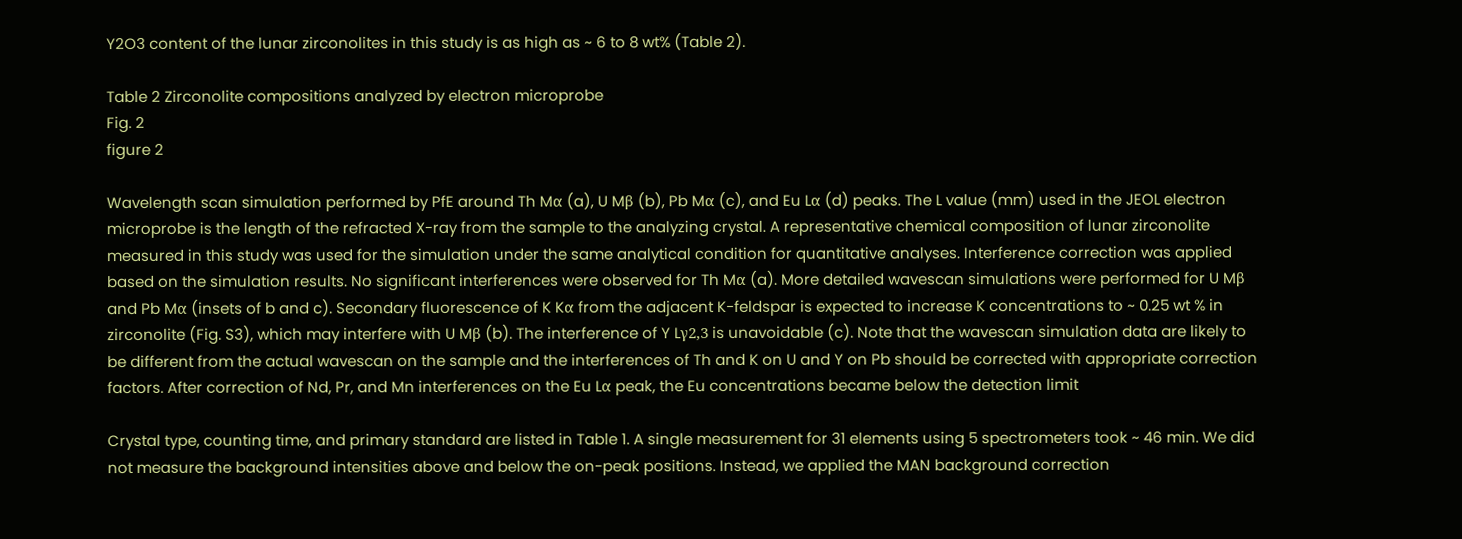Y2O3 content of the lunar zirconolites in this study is as high as ~ 6 to 8 wt% (Table 2).

Table 2 Zirconolite compositions analyzed by electron microprobe
Fig. 2
figure 2

Wavelength scan simulation performed by PfE around Th Mα (a), U Mβ (b), Pb Mα (c), and Eu Lα (d) peaks. The L value (mm) used in the JEOL electron microprobe is the length of the refracted X-ray from the sample to the analyzing crystal. A representative chemical composition of lunar zirconolite measured in this study was used for the simulation under the same analytical condition for quantitative analyses. Interference correction was applied based on the simulation results. No significant interferences were observed for Th Mα (a). More detailed wavescan simulations were performed for U Mβ and Pb Mα (insets of b and c). Secondary fluorescence of K Kα from the adjacent K-feldspar is expected to increase K concentrations to ~ 0.25 wt % in zirconolite (Fig. S3), which may interfere with U Mβ (b). The interference of Y Lγ2,3 is unavoidable (c). Note that the wavescan simulation data are likely to be different from the actual wavescan on the sample and the interferences of Th and K on U and Y on Pb should be corrected with appropriate correction factors. After correction of Nd, Pr, and Mn interferences on the Eu Lα peak, the Eu concentrations became below the detection limit

Crystal type, counting time, and primary standard are listed in Table 1. A single measurement for 31 elements using 5 spectrometers took ~ 46 min. We did not measure the background intensities above and below the on-peak positions. Instead, we applied the MAN background correction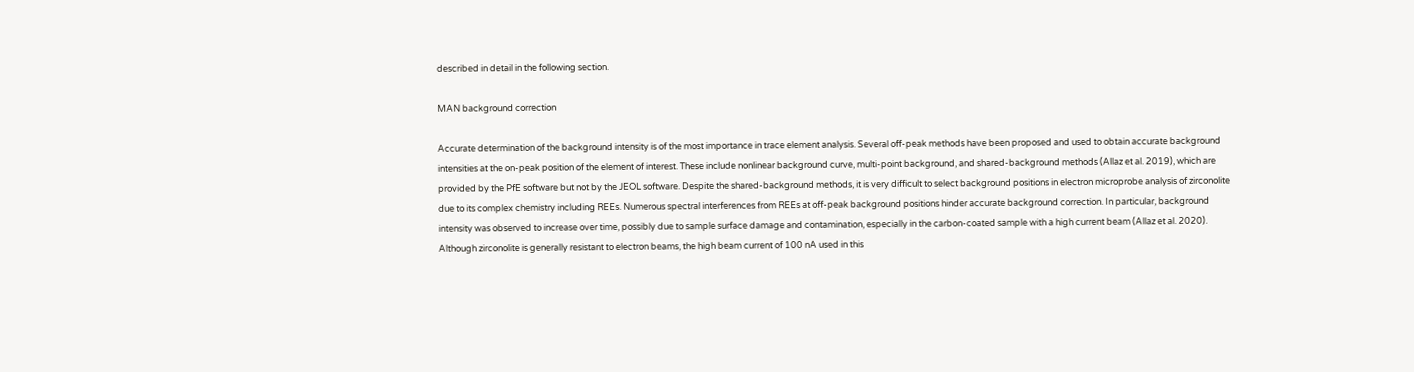described in detail in the following section.

MAN background correction

Accurate determination of the background intensity is of the most importance in trace element analysis. Several off-peak methods have been proposed and used to obtain accurate background intensities at the on-peak position of the element of interest. These include nonlinear background curve, multi-point background, and shared-background methods (Allaz et al. 2019), which are provided by the PfE software but not by the JEOL software. Despite the shared-background methods, it is very difficult to select background positions in electron microprobe analysis of zirconolite due to its complex chemistry including REEs. Numerous spectral interferences from REEs at off-peak background positions hinder accurate background correction. In particular, background intensity was observed to increase over time, possibly due to sample surface damage and contamination, especially in the carbon-coated sample with a high current beam (Allaz et al. 2020). Although zirconolite is generally resistant to electron beams, the high beam current of 100 nA used in this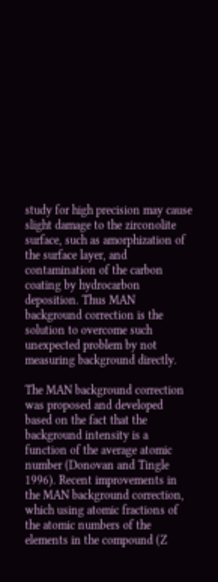study for high precision may cause slight damage to the zirconolite surface, such as amorphization of the surface layer, and contamination of the carbon coating by hydrocarbon deposition. Thus MAN background correction is the solution to overcome such unexpected problem by not measuring background directly.

The MAN background correction was proposed and developed based on the fact that the background intensity is a function of the average atomic number (Donovan and Tingle 1996). Recent improvements in the MAN background correction, which using atomic fractions of the atomic numbers of the elements in the compound (Z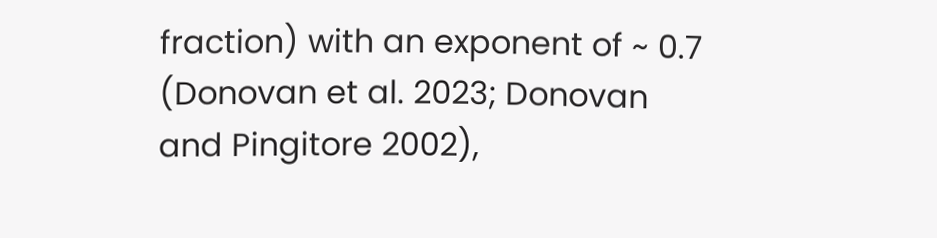fraction) with an exponent of ~ 0.7 (Donovan et al. 2023; Donovan and Pingitore 2002),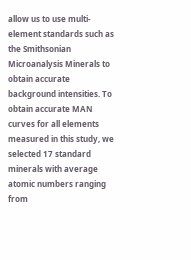allow us to use multi-element standards such as the Smithsonian Microanalysis Minerals to obtain accurate background intensities. To obtain accurate MAN curves for all elements measured in this study, we selected 17 standard minerals with average atomic numbers ranging from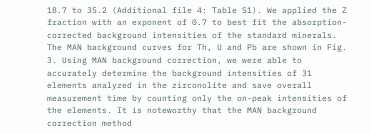18.7 to 35.2 (Additional file 4: Table S1). We applied the Z fraction with an exponent of 0.7 to best fit the absorption-corrected background intensities of the standard minerals. The MAN background curves for Th, U and Pb are shown in Fig. 3. Using MAN background correction, we were able to accurately determine the background intensities of 31 elements analyzed in the zirconolite and save overall measurement time by counting only the on-peak intensities of the elements. It is noteworthy that the MAN background correction method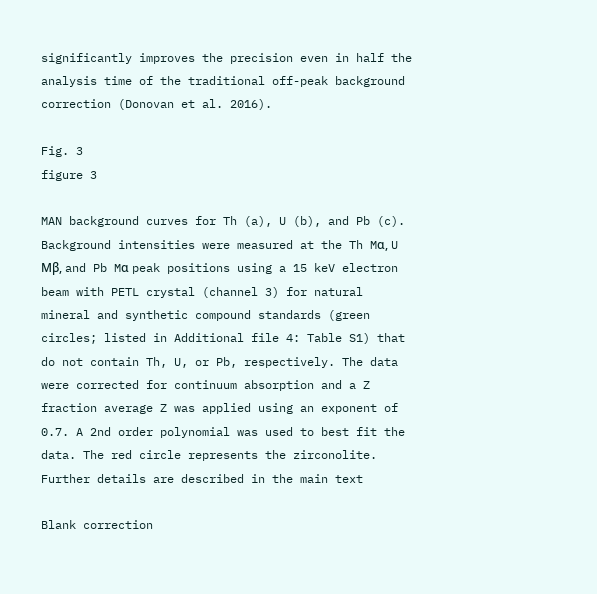significantly improves the precision even in half the analysis time of the traditional off-peak background correction (Donovan et al. 2016).

Fig. 3
figure 3

MAN background curves for Th (a), U (b), and Pb (c). Background intensities were measured at the Th Mα, U Mβ, and Pb Mα peak positions using a 15 keV electron beam with PETL crystal (channel 3) for natural mineral and synthetic compound standards (green circles; listed in Additional file 4: Table S1) that do not contain Th, U, or Pb, respectively. The data were corrected for continuum absorption and a Z fraction average Z was applied using an exponent of 0.7. A 2nd order polynomial was used to best fit the data. The red circle represents the zirconolite. Further details are described in the main text

Blank correction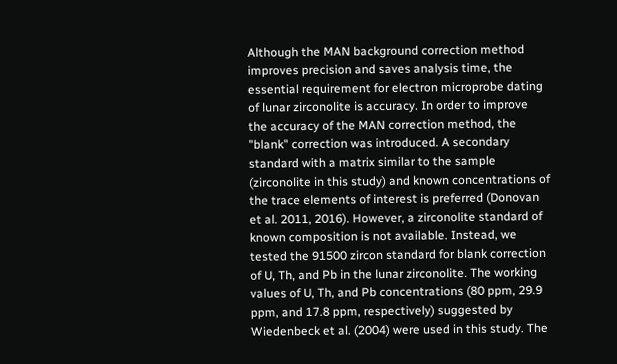Although the MAN background correction method improves precision and saves analysis time, the essential requirement for electron microprobe dating of lunar zirconolite is accuracy. In order to improve the accuracy of the MAN correction method, the "blank" correction was introduced. A secondary standard with a matrix similar to the sample (zirconolite in this study) and known concentrations of the trace elements of interest is preferred (Donovan et al. 2011, 2016). However, a zirconolite standard of known composition is not available. Instead, we tested the 91500 zircon standard for blank correction of U, Th, and Pb in the lunar zirconolite. The working values of U, Th, and Pb concentrations (80 ppm, 29.9 ppm, and 17.8 ppm, respectively) suggested by Wiedenbeck et al. (2004) were used in this study. The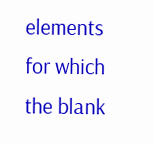elements for which the blank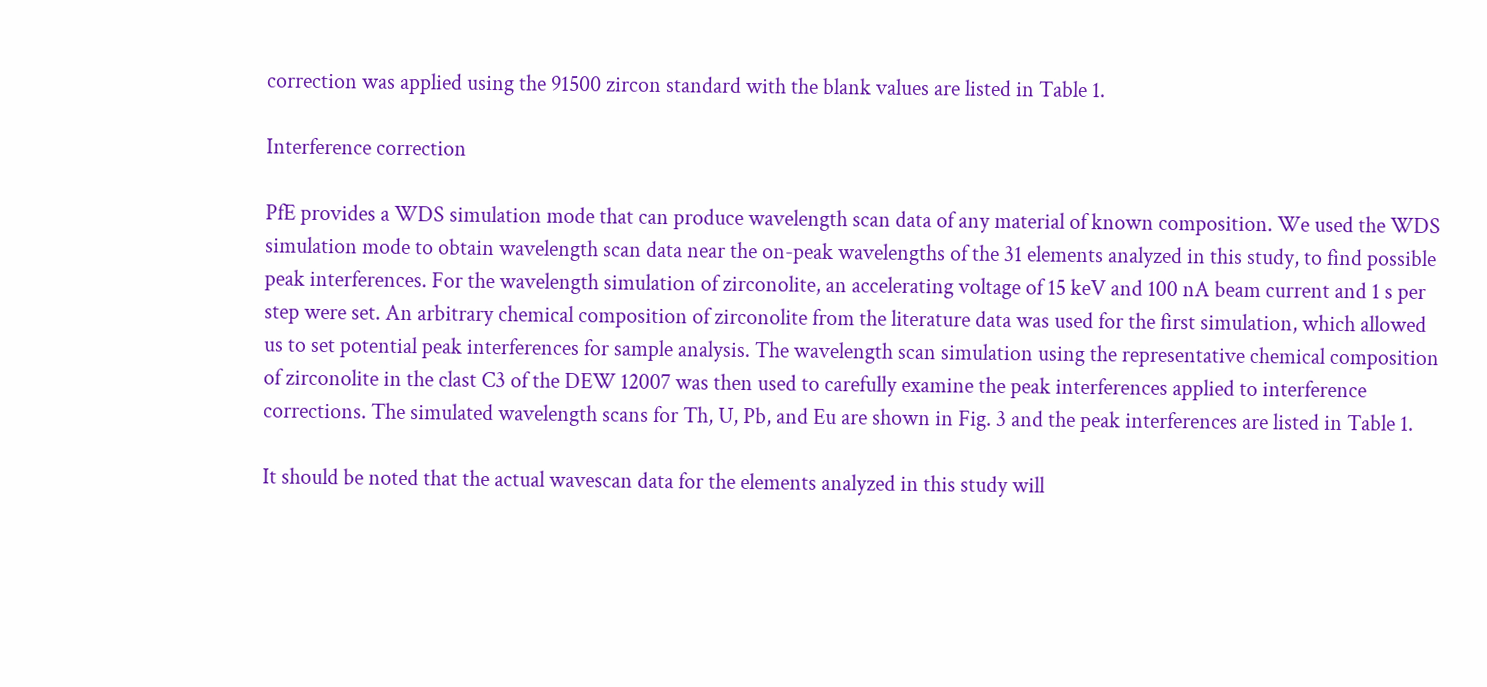correction was applied using the 91500 zircon standard with the blank values are listed in Table 1.

Interference correction

PfE provides a WDS simulation mode that can produce wavelength scan data of any material of known composition. We used the WDS simulation mode to obtain wavelength scan data near the on-peak wavelengths of the 31 elements analyzed in this study, to find possible peak interferences. For the wavelength simulation of zirconolite, an accelerating voltage of 15 keV and 100 nA beam current and 1 s per step were set. An arbitrary chemical composition of zirconolite from the literature data was used for the first simulation, which allowed us to set potential peak interferences for sample analysis. The wavelength scan simulation using the representative chemical composition of zirconolite in the clast C3 of the DEW 12007 was then used to carefully examine the peak interferences applied to interference corrections. The simulated wavelength scans for Th, U, Pb, and Eu are shown in Fig. 3 and the peak interferences are listed in Table 1.

It should be noted that the actual wavescan data for the elements analyzed in this study will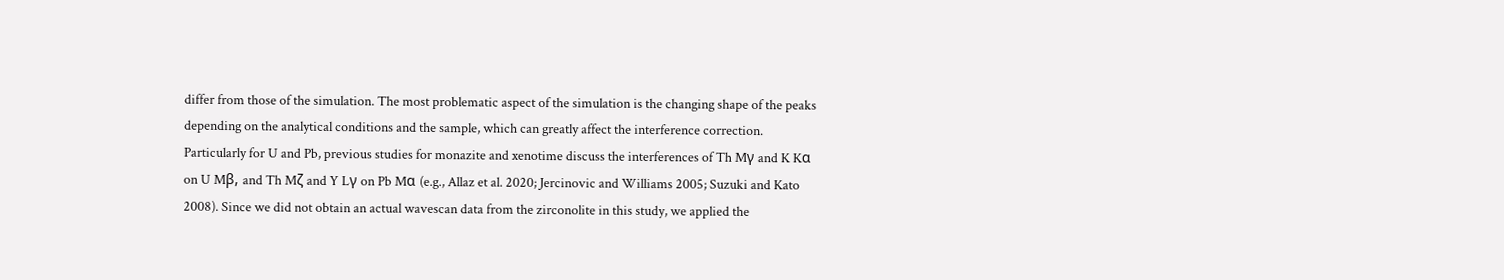differ from those of the simulation. The most problematic aspect of the simulation is the changing shape of the peaks depending on the analytical conditions and the sample, which can greatly affect the interference correction. Particularly for U and Pb, previous studies for monazite and xenotime discuss the interferences of Th Mγ and K Kα on U Mβ, and Th Mζ and Y Lγ on Pb Mα (e.g., Allaz et al. 2020; Jercinovic and Williams 2005; Suzuki and Kato 2008). Since we did not obtain an actual wavescan data from the zirconolite in this study, we applied the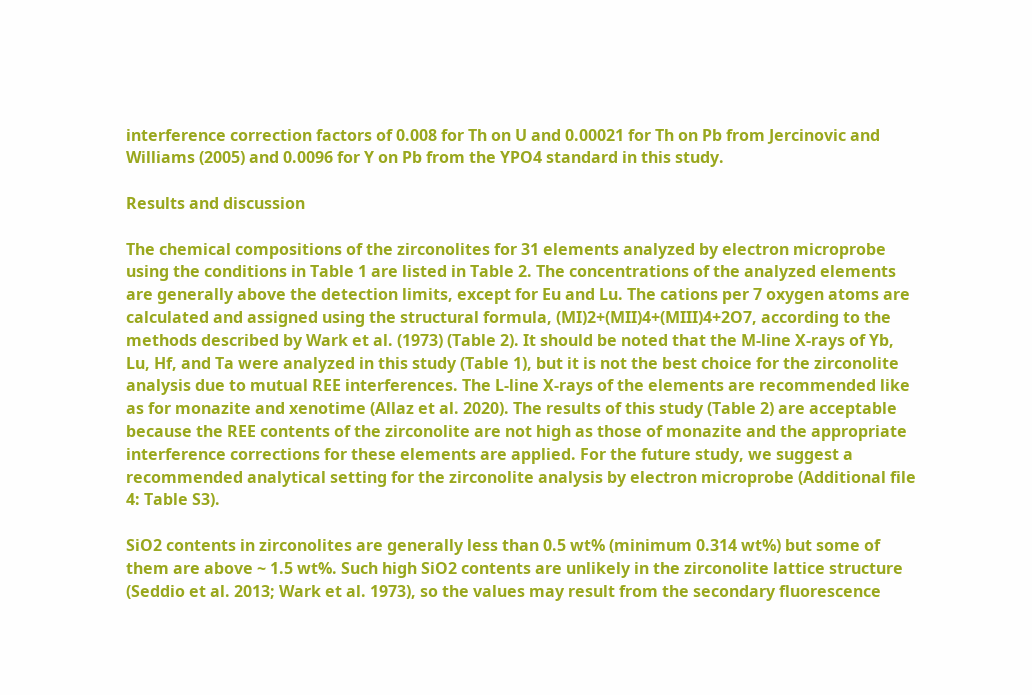interference correction factors of 0.008 for Th on U and 0.00021 for Th on Pb from Jercinovic and Williams (2005) and 0.0096 for Y on Pb from the YPO4 standard in this study.

Results and discussion

The chemical compositions of the zirconolites for 31 elements analyzed by electron microprobe using the conditions in Table 1 are listed in Table 2. The concentrations of the analyzed elements are generally above the detection limits, except for Eu and Lu. The cations per 7 oxygen atoms are calculated and assigned using the structural formula, (MI)2+(MII)4+(MIII)4+2O7, according to the methods described by Wark et al. (1973) (Table 2). It should be noted that the M-line X-rays of Yb, Lu, Hf, and Ta were analyzed in this study (Table 1), but it is not the best choice for the zirconolite analysis due to mutual REE interferences. The L-line X-rays of the elements are recommended like as for monazite and xenotime (Allaz et al. 2020). The results of this study (Table 2) are acceptable because the REE contents of the zirconolite are not high as those of monazite and the appropriate interference corrections for these elements are applied. For the future study, we suggest a recommended analytical setting for the zirconolite analysis by electron microprobe (Additional file 4: Table S3).

SiO2 contents in zirconolites are generally less than 0.5 wt% (minimum 0.314 wt%) but some of them are above ~ 1.5 wt%. Such high SiO2 contents are unlikely in the zirconolite lattice structure (Seddio et al. 2013; Wark et al. 1973), so the values may result from the secondary fluorescence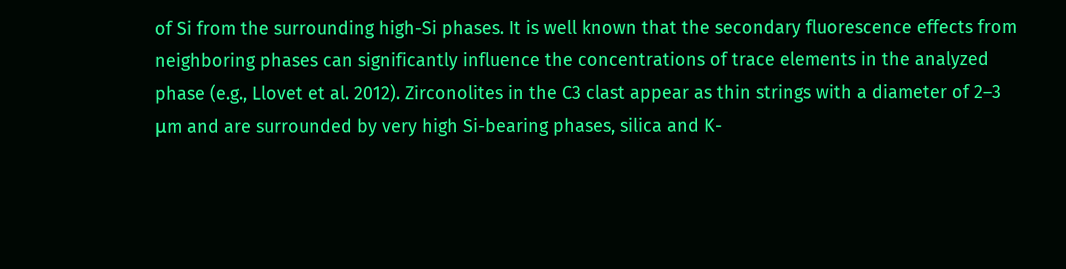of Si from the surrounding high-Si phases. It is well known that the secondary fluorescence effects from neighboring phases can significantly influence the concentrations of trace elements in the analyzed phase (e.g., Llovet et al. 2012). Zirconolites in the C3 clast appear as thin strings with a diameter of 2–3 μm and are surrounded by very high Si-bearing phases, silica and K-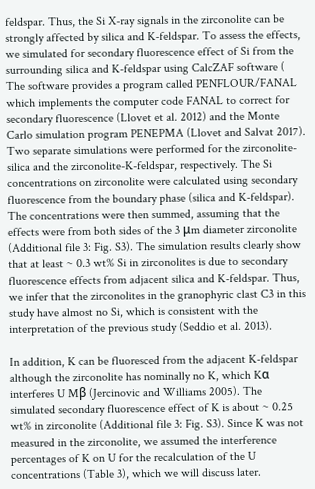feldspar. Thus, the Si X-ray signals in the zirconolite can be strongly affected by silica and K-feldspar. To assess the effects, we simulated for secondary fluorescence effect of Si from the surrounding silica and K-feldspar using CalcZAF software ( The software provides a program called PENFLOUR/FANAL which implements the computer code FANAL to correct for secondary fluorescence (Llovet et al. 2012) and the Monte Carlo simulation program PENEPMA (Llovet and Salvat 2017). Two separate simulations were performed for the zirconolite-silica and the zirconolite-K-feldspar, respectively. The Si concentrations on zirconolite were calculated using secondary fluorescence from the boundary phase (silica and K-feldspar). The concentrations were then summed, assuming that the effects were from both sides of the 3 μm diameter zirconolite (Additional file 3: Fig. S3). The simulation results clearly show that at least ~ 0.3 wt% Si in zirconolites is due to secondary fluorescence effects from adjacent silica and K-feldspar. Thus, we infer that the zirconolites in the granophyric clast C3 in this study have almost no Si, which is consistent with the interpretation of the previous study (Seddio et al. 2013).

In addition, K can be fluoresced from the adjacent K-feldspar although the zirconolite has nominally no K, which Kα interferes U Mβ (Jercinovic and Williams 2005). The simulated secondary fluorescence effect of K is about ~ 0.25 wt% in zirconolite (Additional file 3: Fig. S3). Since K was not measured in the zirconolite, we assumed the interference percentages of K on U for the recalculation of the U concentrations (Table 3), which we will discuss later.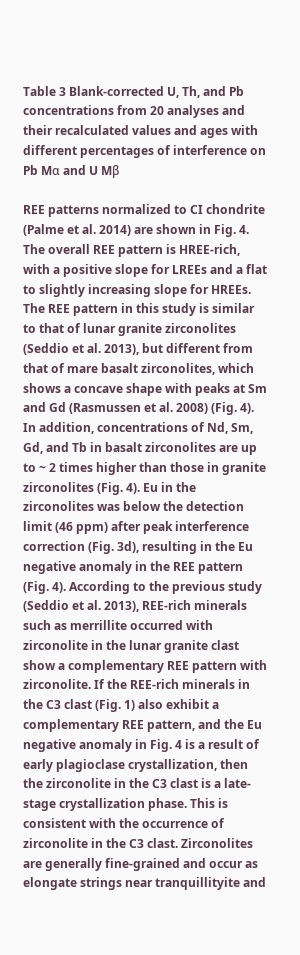Table 3 Blank-corrected U, Th, and Pb concentrations from 20 analyses and their recalculated values and ages with different percentages of interference on Pb Mα and U Mβ

REE patterns normalized to CI chondrite (Palme et al. 2014) are shown in Fig. 4. The overall REE pattern is HREE-rich, with a positive slope for LREEs and a flat to slightly increasing slope for HREEs. The REE pattern in this study is similar to that of lunar granite zirconolites (Seddio et al. 2013), but different from that of mare basalt zirconolites, which shows a concave shape with peaks at Sm and Gd (Rasmussen et al. 2008) (Fig. 4). In addition, concentrations of Nd, Sm, Gd, and Tb in basalt zirconolites are up to ~ 2 times higher than those in granite zirconolites (Fig. 4). Eu in the zirconolites was below the detection limit (46 ppm) after peak interference correction (Fig. 3d), resulting in the Eu negative anomaly in the REE pattern (Fig. 4). According to the previous study (Seddio et al. 2013), REE-rich minerals such as merrillite occurred with zirconolite in the lunar granite clast show a complementary REE pattern with zirconolite. If the REE-rich minerals in the C3 clast (Fig. 1) also exhibit a complementary REE pattern, and the Eu negative anomaly in Fig. 4 is a result of early plagioclase crystallization, then the zirconolite in the C3 clast is a late-stage crystallization phase. This is consistent with the occurrence of zirconolite in the C3 clast. Zirconolites are generally fine-grained and occur as elongate strings near tranquillityite and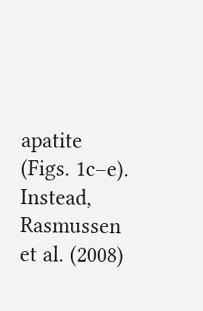apatite (Figs. 1c–e). Instead, Rasmussen et al. (2008)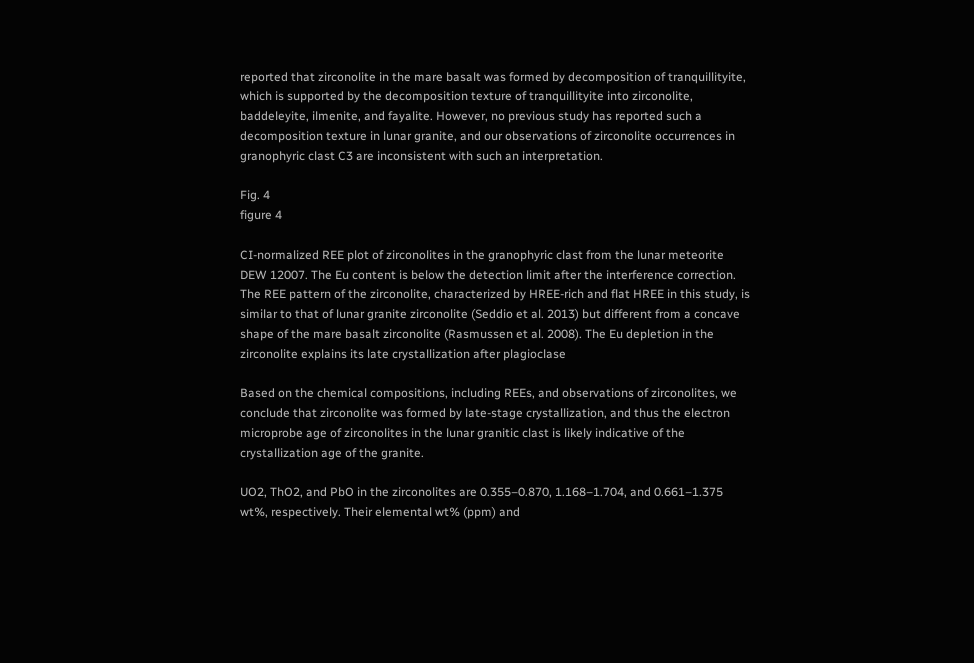reported that zirconolite in the mare basalt was formed by decomposition of tranquillityite, which is supported by the decomposition texture of tranquillityite into zirconolite, baddeleyite, ilmenite, and fayalite. However, no previous study has reported such a decomposition texture in lunar granite, and our observations of zirconolite occurrences in granophyric clast C3 are inconsistent with such an interpretation.

Fig. 4
figure 4

CI-normalized REE plot of zirconolites in the granophyric clast from the lunar meteorite DEW 12007. The Eu content is below the detection limit after the interference correction. The REE pattern of the zirconolite, characterized by HREE-rich and flat HREE in this study, is similar to that of lunar granite zirconolite (Seddio et al. 2013) but different from a concave shape of the mare basalt zirconolite (Rasmussen et al. 2008). The Eu depletion in the zirconolite explains its late crystallization after plagioclase

Based on the chemical compositions, including REEs, and observations of zirconolites, we conclude that zirconolite was formed by late-stage crystallization, and thus the electron microprobe age of zirconolites in the lunar granitic clast is likely indicative of the crystallization age of the granite.

UO2, ThO2, and PbO in the zirconolites are 0.355–0.870, 1.168–1.704, and 0.661–1.375 wt%, respectively. Their elemental wt% (ppm) and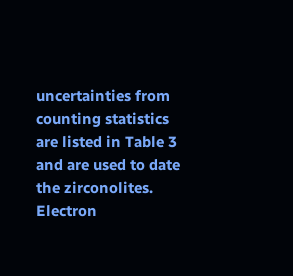uncertainties from counting statistics are listed in Table 3 and are used to date the zirconolites. Electron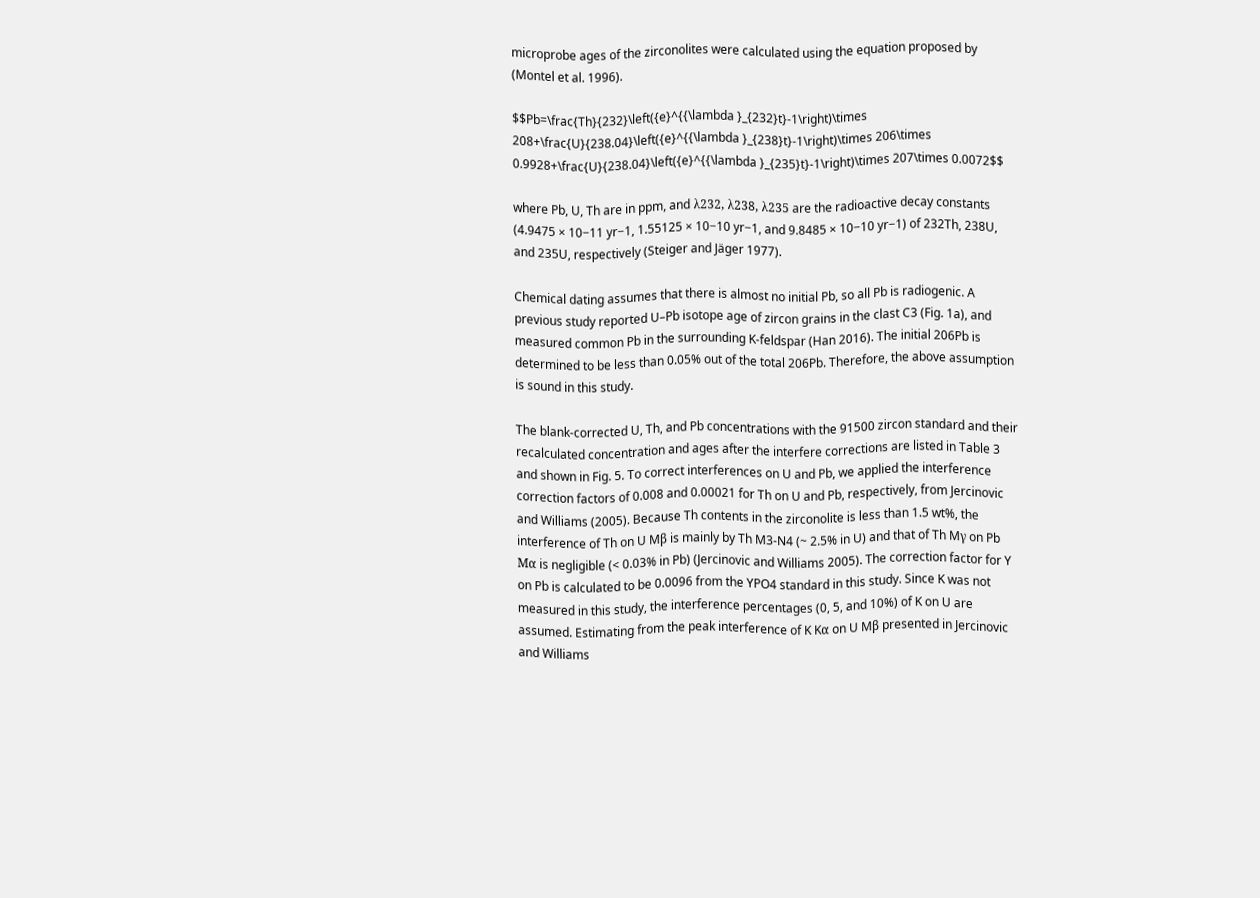microprobe ages of the zirconolites were calculated using the equation proposed by (Montel et al. 1996).

$$Pb=\frac{Th}{232}\left({e}^{{\lambda }_{232}t}-1\right)\times 208+\frac{U}{238.04}\left({e}^{{\lambda }_{238}t}-1\right)\times 206\times 0.9928+\frac{U}{238.04}\left({e}^{{\lambda }_{235}t}-1\right)\times 207\times 0.0072$$

where Pb, U, Th are in ppm, and λ232, λ238, λ235 are the radioactive decay constants (4.9475 × 10−11 yr−1, 1.55125 × 10−10 yr−1, and 9.8485 × 10−10 yr−1) of 232Th, 238U, and 235U, respectively (Steiger and Jäger 1977).

Chemical dating assumes that there is almost no initial Pb, so all Pb is radiogenic. A previous study reported U–Pb isotope age of zircon grains in the clast C3 (Fig. 1a), and measured common Pb in the surrounding K-feldspar (Han 2016). The initial 206Pb is determined to be less than 0.05% out of the total 206Pb. Therefore, the above assumption is sound in this study.

The blank-corrected U, Th, and Pb concentrations with the 91500 zircon standard and their recalculated concentration and ages after the interfere corrections are listed in Table 3 and shown in Fig. 5. To correct interferences on U and Pb, we applied the interference correction factors of 0.008 and 0.00021 for Th on U and Pb, respectively, from Jercinovic and Williams (2005). Because Th contents in the zirconolite is less than 1.5 wt%, the interference of Th on U Mβ is mainly by Th M3-N4 (~ 2.5% in U) and that of Th Mγ on Pb Mα is negligible (< 0.03% in Pb) (Jercinovic and Williams 2005). The correction factor for Y on Pb is calculated to be 0.0096 from the YPO4 standard in this study. Since K was not measured in this study, the interference percentages (0, 5, and 10%) of K on U are assumed. Estimating from the peak interference of K Kα on U Mβ presented in Jercinovic and Williams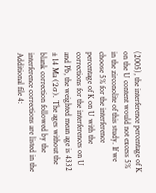(2005), the interference percentage of K on the U content would not excess 5% in the zirconolite of this study. If we choose 5% for the interference percentage of K on U with the corrections for the interferences on U and Pb, the weighted mean age is 4332 ± 14 Ma (2σ). The ages without the blank correction followed by the interference corrections are listed in the Additional file 4: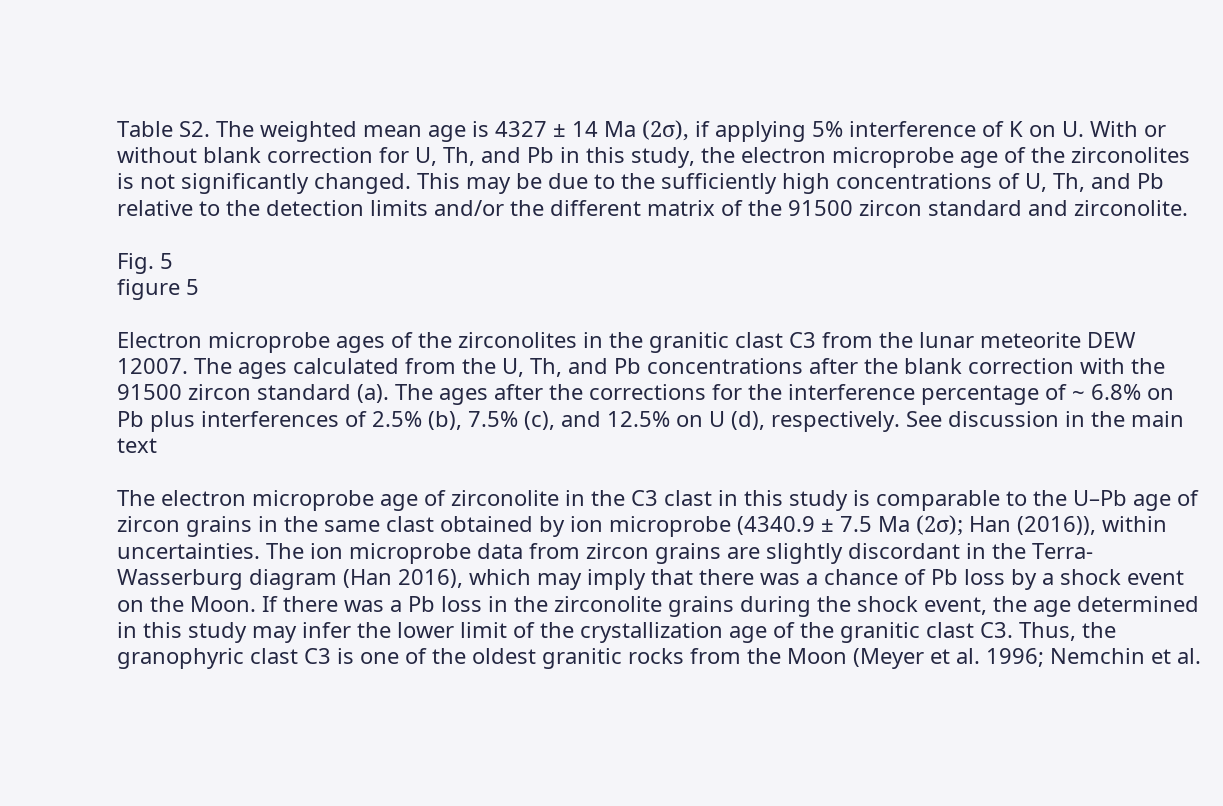Table S2. The weighted mean age is 4327 ± 14 Ma (2σ), if applying 5% interference of K on U. With or without blank correction for U, Th, and Pb in this study, the electron microprobe age of the zirconolites is not significantly changed. This may be due to the sufficiently high concentrations of U, Th, and Pb relative to the detection limits and/or the different matrix of the 91500 zircon standard and zirconolite.

Fig. 5
figure 5

Electron microprobe ages of the zirconolites in the granitic clast C3 from the lunar meteorite DEW 12007. The ages calculated from the U, Th, and Pb concentrations after the blank correction with the 91500 zircon standard (a). The ages after the corrections for the interference percentage of ~ 6.8% on Pb plus interferences of 2.5% (b), 7.5% (c), and 12.5% on U (d), respectively. See discussion in the main text

The electron microprobe age of zirconolite in the C3 clast in this study is comparable to the U–Pb age of zircon grains in the same clast obtained by ion microprobe (4340.9 ± 7.5 Ma (2σ); Han (2016)), within uncertainties. The ion microprobe data from zircon grains are slightly discordant in the Terra-Wasserburg diagram (Han 2016), which may imply that there was a chance of Pb loss by a shock event on the Moon. If there was a Pb loss in the zirconolite grains during the shock event, the age determined in this study may infer the lower limit of the crystallization age of the granitic clast C3. Thus, the granophyric clast C3 is one of the oldest granitic rocks from the Moon (Meyer et al. 1996; Nemchin et al.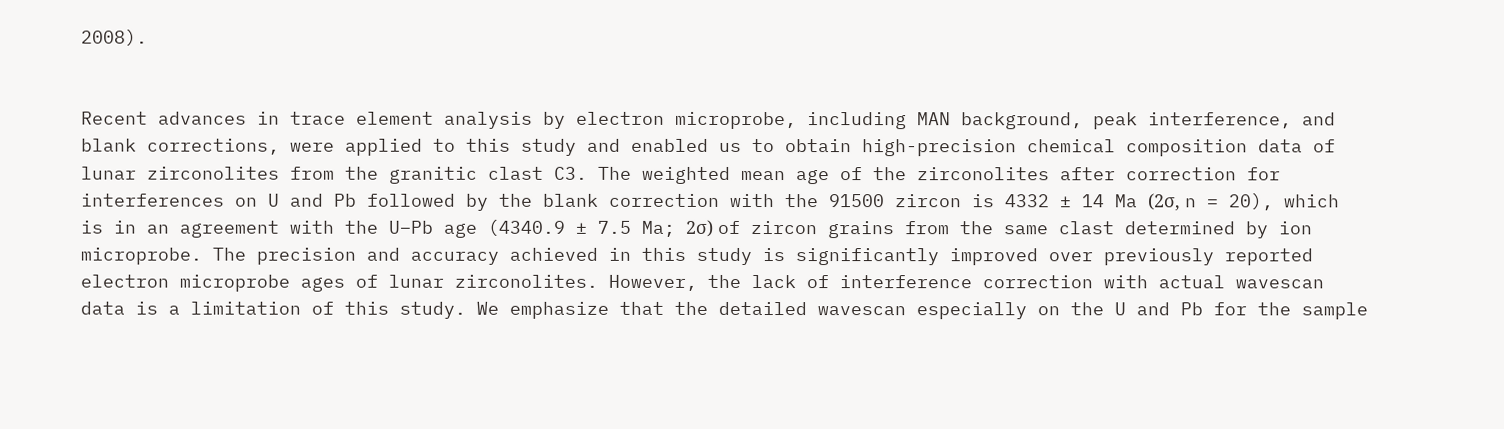2008).


Recent advances in trace element analysis by electron microprobe, including MAN background, peak interference, and blank corrections, were applied to this study and enabled us to obtain high-precision chemical composition data of lunar zirconolites from the granitic clast C3. The weighted mean age of the zirconolites after correction for interferences on U and Pb followed by the blank correction with the 91500 zircon is 4332 ± 14 Ma (2σ, n = 20), which is in an agreement with the U–Pb age (4340.9 ± 7.5 Ma; 2σ) of zircon grains from the same clast determined by ion microprobe. The precision and accuracy achieved in this study is significantly improved over previously reported electron microprobe ages of lunar zirconolites. However, the lack of interference correction with actual wavescan data is a limitation of this study. We emphasize that the detailed wavescan especially on the U and Pb for the sample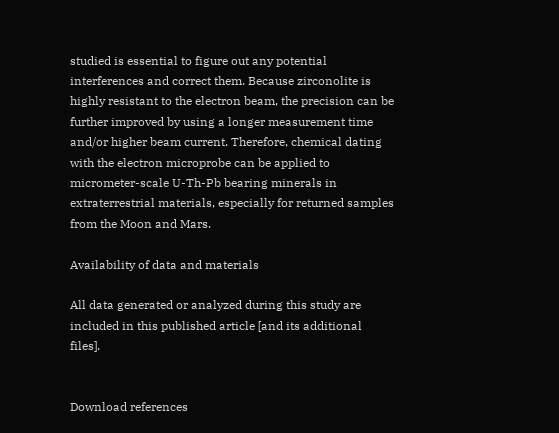studied is essential to figure out any potential interferences and correct them. Because zirconolite is highly resistant to the electron beam, the precision can be further improved by using a longer measurement time and/or higher beam current. Therefore, chemical dating with the electron microprobe can be applied to micrometer-scale U-Th-Pb bearing minerals in extraterrestrial materials, especially for returned samples from the Moon and Mars.

Availability of data and materials

All data generated or analyzed during this study are included in this published article [and its additional files].


Download references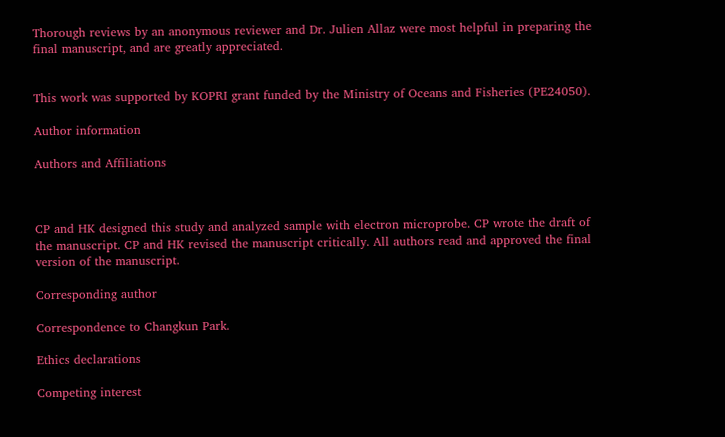Thorough reviews by an anonymous reviewer and Dr. Julien Allaz were most helpful in preparing the final manuscript, and are greatly appreciated.


This work was supported by KOPRI grant funded by the Ministry of Oceans and Fisheries (PE24050).

Author information

Authors and Affiliations



CP and HK designed this study and analyzed sample with electron microprobe. CP wrote the draft of the manuscript. CP and HK revised the manuscript critically. All authors read and approved the final version of the manuscript.

Corresponding author

Correspondence to Changkun Park.

Ethics declarations

Competing interest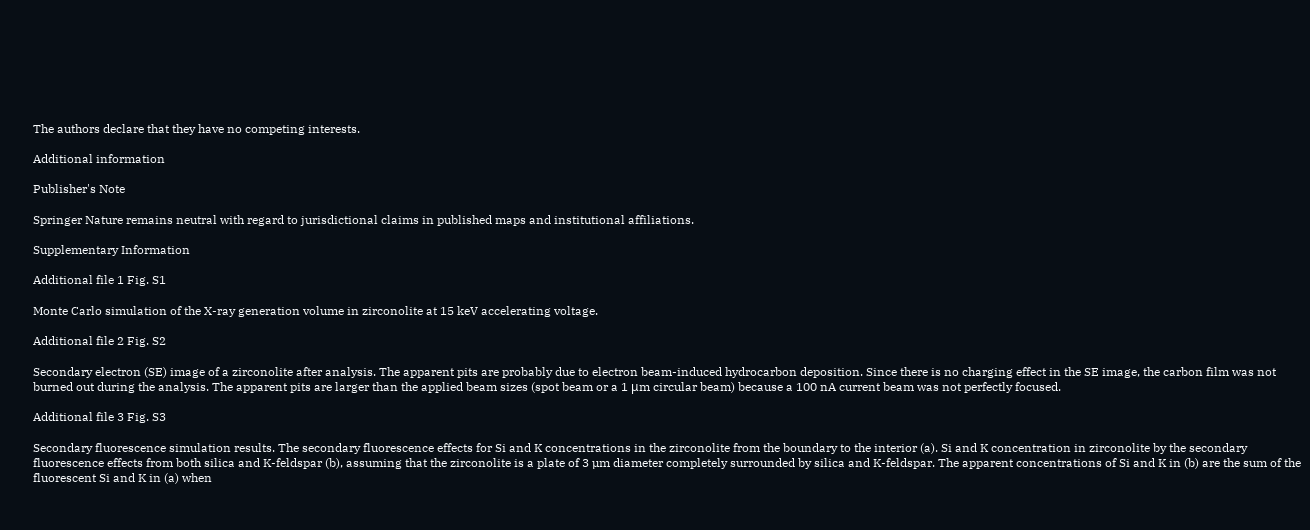The authors declare that they have no competing interests.

Additional information

Publisher's Note

Springer Nature remains neutral with regard to jurisdictional claims in published maps and institutional affiliations.

Supplementary Information

Additional file 1 Fig. S1

Monte Carlo simulation of the X-ray generation volume in zirconolite at 15 keV accelerating voltage.

Additional file 2 Fig. S2

Secondary electron (SE) image of a zirconolite after analysis. The apparent pits are probably due to electron beam-induced hydrocarbon deposition. Since there is no charging effect in the SE image, the carbon film was not burned out during the analysis. The apparent pits are larger than the applied beam sizes (spot beam or a 1 μm circular beam) because a 100 nA current beam was not perfectly focused.

Additional file 3 Fig. S3

Secondary fluorescence simulation results. The secondary fluorescence effects for Si and K concentrations in the zirconolite from the boundary to the interior (a). Si and K concentration in zirconolite by the secondary fluorescence effects from both silica and K-feldspar (b), assuming that the zirconolite is a plate of 3 µm diameter completely surrounded by silica and K-feldspar. The apparent concentrations of Si and K in (b) are the sum of the fluorescent Si and K in (a) when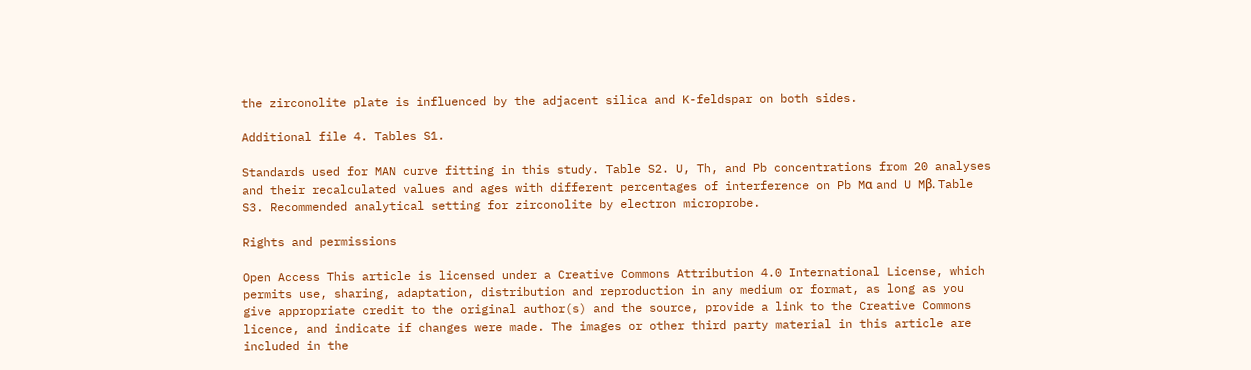the zirconolite plate is influenced by the adjacent silica and K-feldspar on both sides.

Additional file 4. Tables S1.

Standards used for MAN curve fitting in this study. Table S2. U, Th, and Pb concentrations from 20 analyses and their recalculated values and ages with different percentages of interference on Pb Mα and U Mβ. Table S3. Recommended analytical setting for zirconolite by electron microprobe.

Rights and permissions

Open Access This article is licensed under a Creative Commons Attribution 4.0 International License, which permits use, sharing, adaptation, distribution and reproduction in any medium or format, as long as you give appropriate credit to the original author(s) and the source, provide a link to the Creative Commons licence, and indicate if changes were made. The images or other third party material in this article are included in the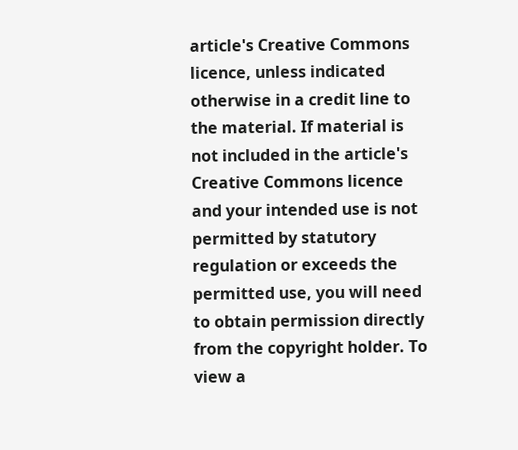article's Creative Commons licence, unless indicated otherwise in a credit line to the material. If material is not included in the article's Creative Commons licence and your intended use is not permitted by statutory regulation or exceeds the permitted use, you will need to obtain permission directly from the copyright holder. To view a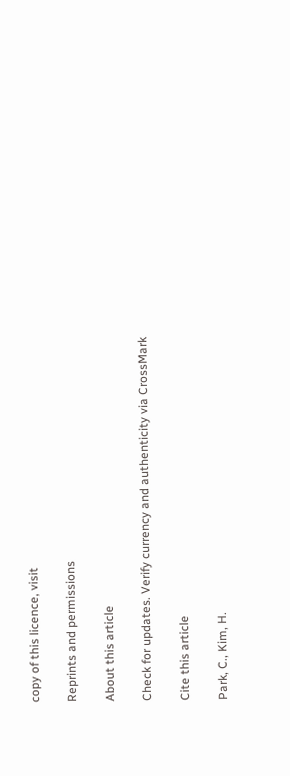copy of this licence, visit

Reprints and permissions

About this article

Check for updates. Verify currency and authenticity via CrossMark

Cite this article

Park, C., Kim, H.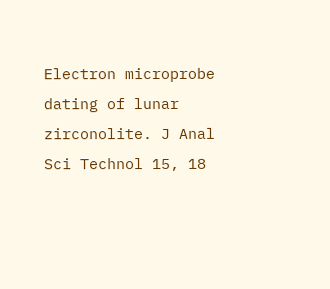Electron microprobe dating of lunar zirconolite. J Anal Sci Technol 15, 18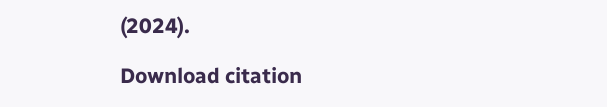(2024).

Download citation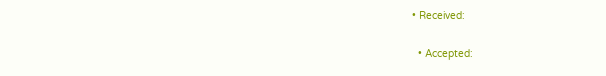• Received:

  • Accepted: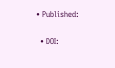• Published:

  • DOI: